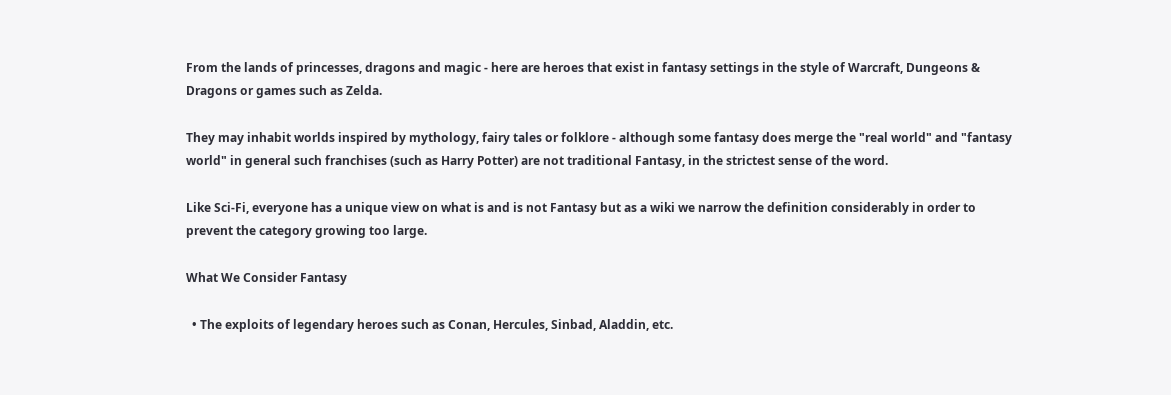From the lands of princesses, dragons and magic - here are heroes that exist in fantasy settings in the style of Warcraft, Dungeons & Dragons or games such as Zelda.

They may inhabit worlds inspired by mythology, fairy tales or folklore - although some fantasy does merge the "real world" and "fantasy world" in general such franchises (such as Harry Potter) are not traditional Fantasy, in the strictest sense of the word.

Like Sci-Fi, everyone has a unique view on what is and is not Fantasy but as a wiki we narrow the definition considerably in order to prevent the category growing too large.

What We Consider Fantasy

  • The exploits of legendary heroes such as Conan, Hercules, Sinbad, Aladdin, etc.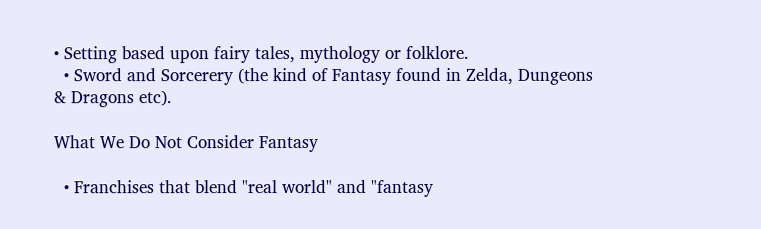• Setting based upon fairy tales, mythology or folklore.
  • Sword and Sorcerery (the kind of Fantasy found in Zelda, Dungeons & Dragons etc).

What We Do Not Consider Fantasy

  • Franchises that blend "real world" and "fantasy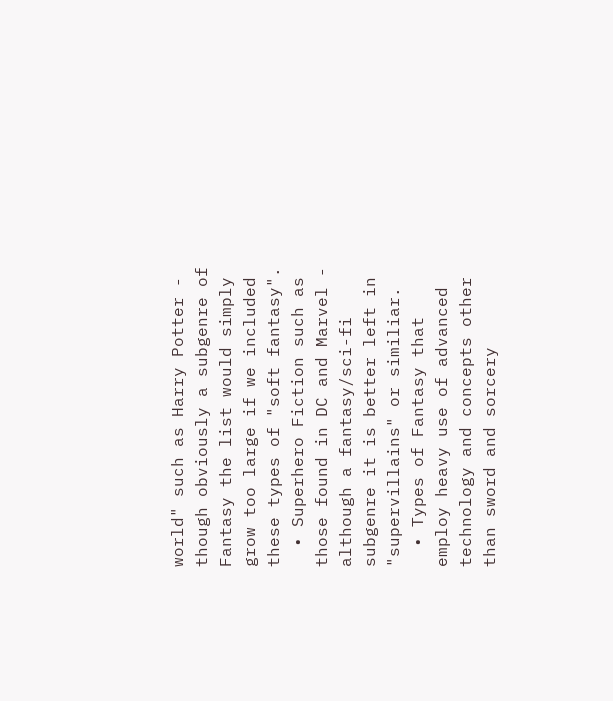world" such as Harry Potter - though obviously a subgenre of Fantasy the list would simply grow too large if we included these types of "soft fantasy".
  • Superhero Fiction such as those found in DC and Marvel - although a fantasy/sci-fi subgenre it is better left in "supervillains" or similiar.
  • Types of Fantasy that employ heavy use of advanced technology and concepts other than sword and sorcery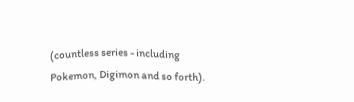(countless series - including Pokemon, Digimon and so forth).